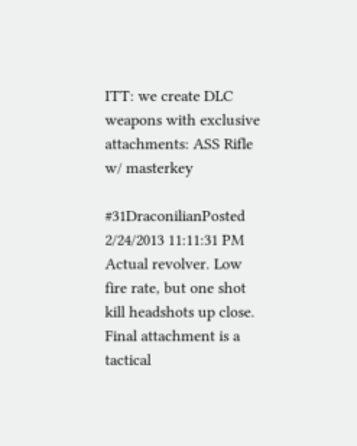ITT: we create DLC weapons with exclusive attachments: ASS Rifle w/ masterkey

#31DraconilianPosted 2/24/2013 11:11:31 PM
Actual revolver. Low fire rate, but one shot kill headshots up close. Final attachment is a tactical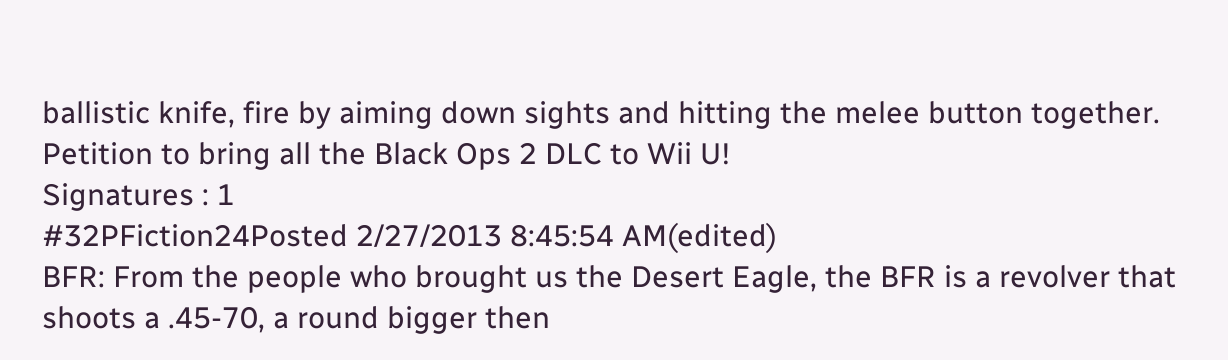ballistic knife, fire by aiming down sights and hitting the melee button together.
Petition to bring all the Black Ops 2 DLC to Wii U!
Signatures : 1
#32PFiction24Posted 2/27/2013 8:45:54 AM(edited)
BFR: From the people who brought us the Desert Eagle, the BFR is a revolver that shoots a .45-70, a round bigger then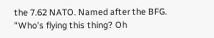the 7.62 NATO. Named after the BFG.
"Who's flying this thing? Oh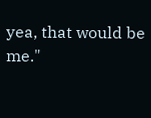yea, that would be me."